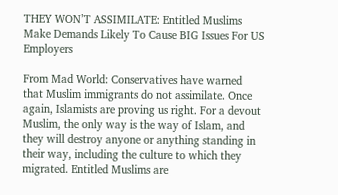THEY WON’T ASSIMILATE: Entitled Muslims Make Demands Likely To Cause BIG Issues For US Employers

From Mad World: Conservatives have warned that Muslim immigrants do not assimilate. Once again, Islamists are proving us right. For a devout Muslim, the only way is the way of Islam, and they will destroy anyone or anything standing in their way, including the culture to which they migrated. Entitled Muslims are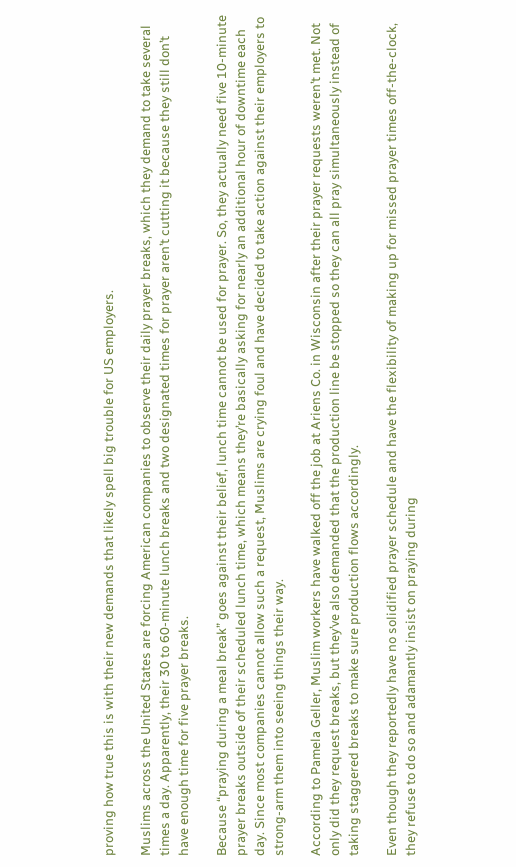proving how true this is with their new demands that likely spell big trouble for US employers.

Muslims across the United States are forcing American companies to observe their daily prayer breaks, which they demand to take several times a day. Apparently, their 30 to 60-minute lunch breaks and two designated times for prayer aren’t cutting it because they still don’t have enough time for five prayer breaks.

Because “praying during a meal break” goes against their belief, lunch time cannot be used for prayer. So, they actually need five 10-minute prayer breaks outside of their scheduled lunch time, which means they’re basically asking for nearly an additional hour of downtime each day. Since most companies cannot allow such a request, Muslims are crying foul and have decided to take action against their employers to strong-arm them into seeing things their way.

According to Pamela Geller, Muslim workers have walked off the job at Ariens Co. in Wisconsin after their prayer requests weren’t met. Not only did they request breaks, but they’ve also demanded that the production line be stopped so they can all pray simultaneously instead of taking staggered breaks to make sure production flows accordingly.

Even though they reportedly have no solidified prayer schedule and have the flexibility of making up for missed prayer times off-the-clock, they refuse to do so and adamantly insist on praying during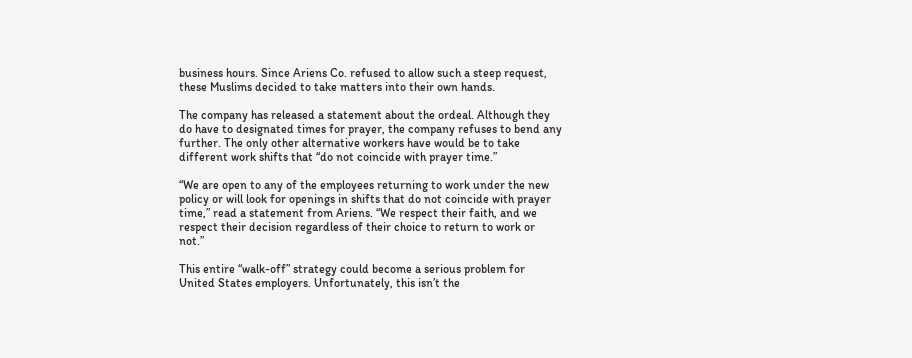business hours. Since Ariens Co. refused to allow such a steep request, these Muslims decided to take matters into their own hands.

The company has released a statement about the ordeal. Although they do have to designated times for prayer, the company refuses to bend any further. The only other alternative workers have would be to take different work shifts that “do not coincide with prayer time.”

“We are open to any of the employees returning to work under the new policy or will look for openings in shifts that do not coincide with prayer time,” read a statement from Ariens. “We respect their faith, and we respect their decision regardless of their choice to return to work or not.”

This entire “walk-off” strategy could become a serious problem for United States employers. Unfortunately, this isn’t the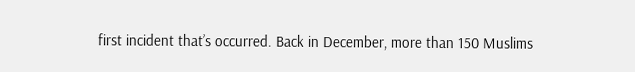first incident that’s occurred. Back in December, more than 150 Muslims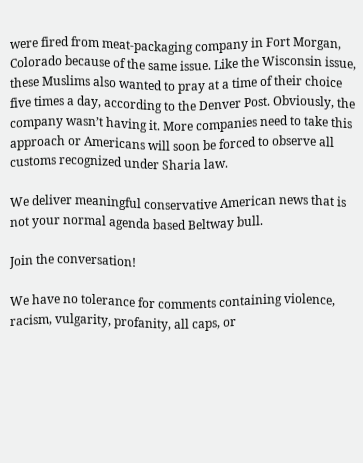were fired from meat-packaging company in Fort Morgan, Colorado because of the same issue. Like the Wisconsin issue, these Muslims also wanted to pray at a time of their choice five times a day, according to the Denver Post. Obviously, the company wasn’t having it. More companies need to take this approach or Americans will soon be forced to observe all customs recognized under Sharia law.

We deliver meaningful conservative American news that is not your normal agenda based Beltway bull.

Join the conversation!

We have no tolerance for comments containing violence, racism, vulgarity, profanity, all caps, or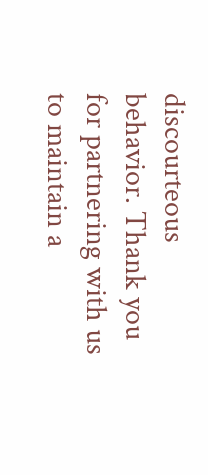discourteous behavior. Thank you for partnering with us to maintain a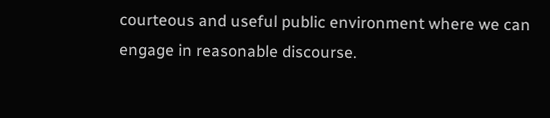courteous and useful public environment where we can engage in reasonable discourse.